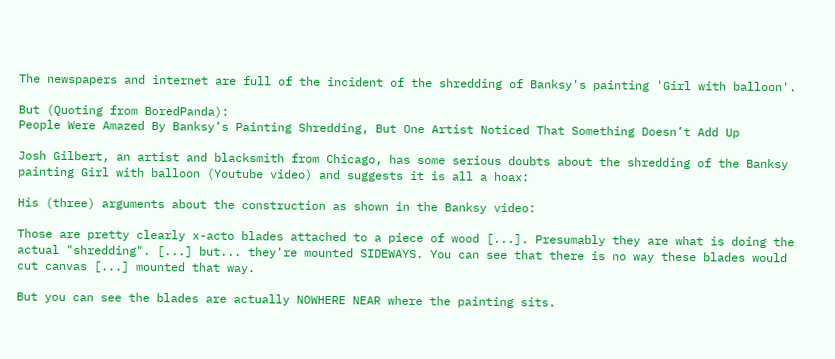The newspapers and internet are full of the incident of the shredding of Banksy's painting 'Girl with balloon'.

But (Quoting from BoredPanda):
People Were Amazed By Banksy’s Painting Shredding, But One Artist Noticed That Something Doesn’t Add Up

Josh Gilbert, an artist and blacksmith from Chicago, has some serious doubts about the shredding of the Banksy painting Girl with balloon (Youtube video) and suggests it is all a hoax:

His (three) arguments about the construction as shown in the Banksy video:

Those are pretty clearly x-acto blades attached to a piece of wood [...]. Presumably they are what is doing the actual "shredding". [...] but... they're mounted SIDEWAYS. You can see that there is no way these blades would cut canvas [...] mounted that way.

But you can see the blades are actually NOWHERE NEAR where the painting sits.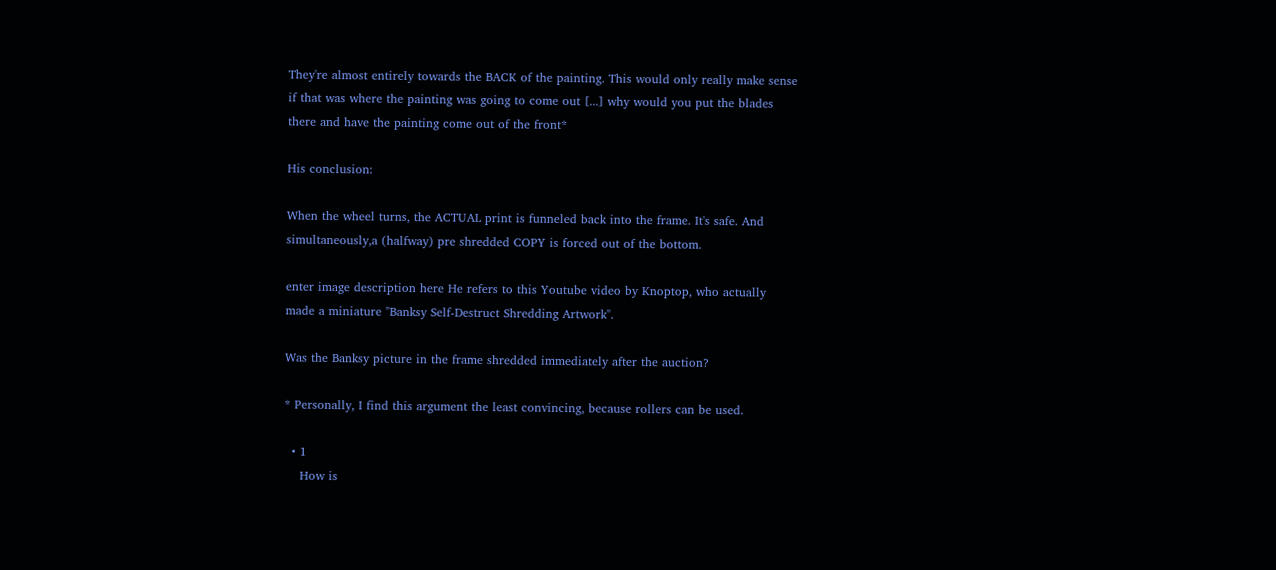They're almost entirely towards the BACK of the painting. This would only really make sense if that was where the painting was going to come out [...] why would you put the blades there and have the painting come out of the front*

His conclusion:

When the wheel turns, the ACTUAL print is funneled back into the frame. It's safe. And simultaneously,a (halfway) pre shredded COPY is forced out of the bottom.

enter image description here He refers to this Youtube video by Knoptop, who actually made a miniature "Banksy Self-Destruct Shredding Artwork".

Was the Banksy picture in the frame shredded immediately after the auction?

* Personally, I find this argument the least convincing, because rollers can be used.

  • 1
    How is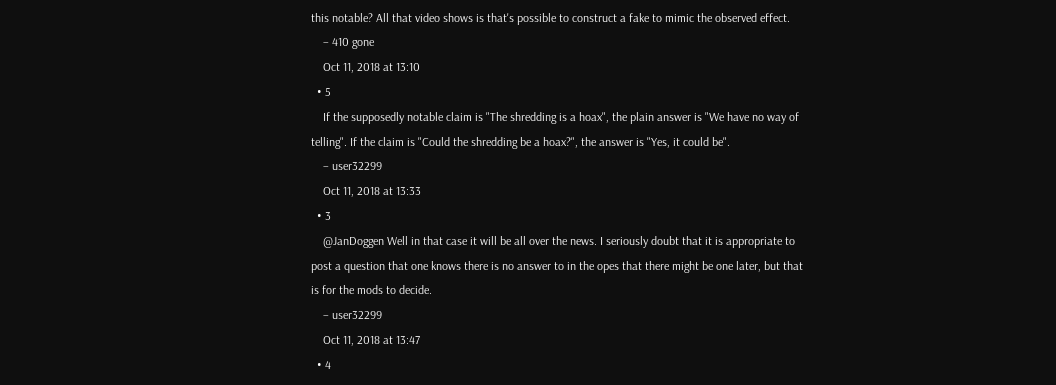this notable? All that video shows is that's possible to construct a fake to mimic the observed effect.
    – 410 gone
    Oct 11, 2018 at 13:10
  • 5
    If the supposedly notable claim is "The shredding is a hoax", the plain answer is "We have no way of telling". If the claim is "Could the shredding be a hoax?", the answer is "Yes, it could be".
    – user32299
    Oct 11, 2018 at 13:33
  • 3
    @JanDoggen Well in that case it will be all over the news. I seriously doubt that it is appropriate to post a question that one knows there is no answer to in the opes that there might be one later, but that is for the mods to decide.
    – user32299
    Oct 11, 2018 at 13:47
  • 4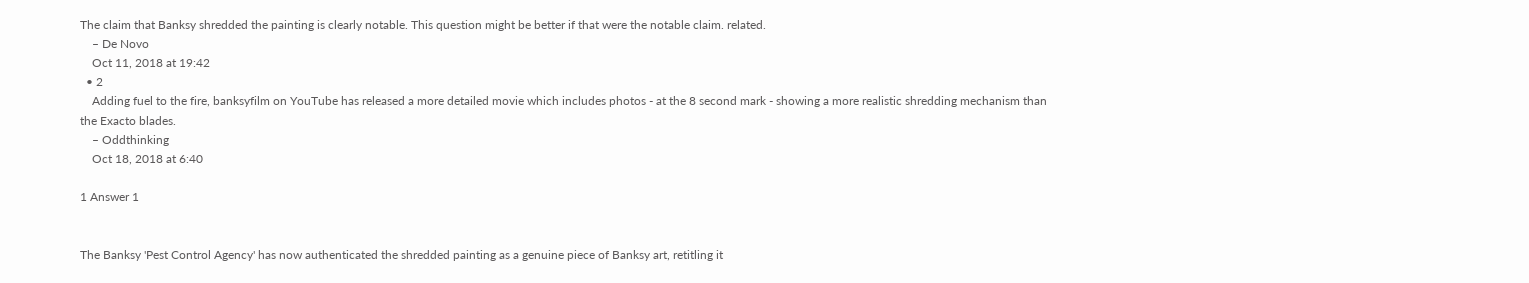The claim that Banksy shredded the painting is clearly notable. This question might be better if that were the notable claim. related.
    – De Novo
    Oct 11, 2018 at 19:42
  • 2
    Adding fuel to the fire, banksyfilm on YouTube has released a more detailed movie which includes photos - at the 8 second mark - showing a more realistic shredding mechanism than the Exacto blades.
    – Oddthinking
    Oct 18, 2018 at 6:40

1 Answer 1


The Banksy 'Pest Control Agency' has now authenticated the shredded painting as a genuine piece of Banksy art, retitling it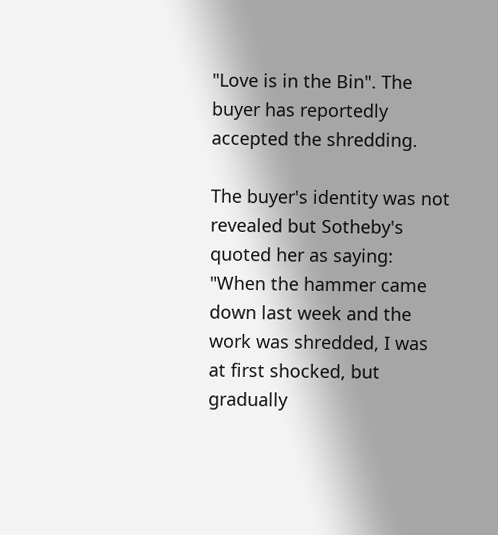"Love is in the Bin". The buyer has reportedly accepted the shredding.

The buyer's identity was not revealed but Sotheby's quoted her as saying: "When the hammer came down last week and the work was shredded, I was at first shocked, but gradually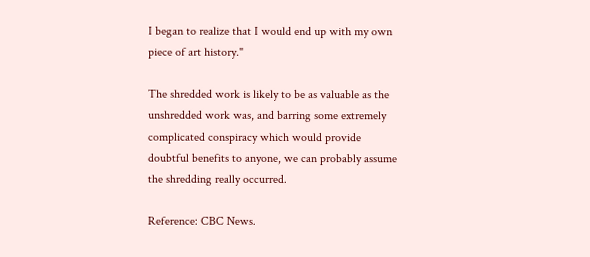I began to realize that I would end up with my own piece of art history."

The shredded work is likely to be as valuable as the unshredded work was, and barring some extremely complicated conspiracy which would provide doubtful benefits to anyone, we can probably assume the shredding really occurred.

Reference: CBC News.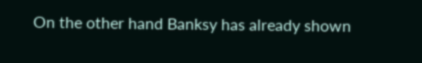On the other hand Banksy has already shown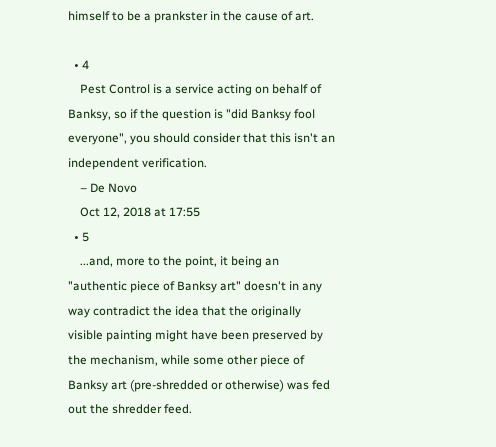himself to be a prankster in the cause of art.

  • 4
    Pest Control is a service acting on behalf of Banksy, so if the question is "did Banksy fool everyone", you should consider that this isn't an independent verification.
    – De Novo
    Oct 12, 2018 at 17:55
  • 5
    ...and, more to the point, it being an "authentic piece of Banksy art" doesn't in any way contradict the idea that the originally visible painting might have been preserved by the mechanism, while some other piece of Banksy art (pre-shredded or otherwise) was fed out the shredder feed.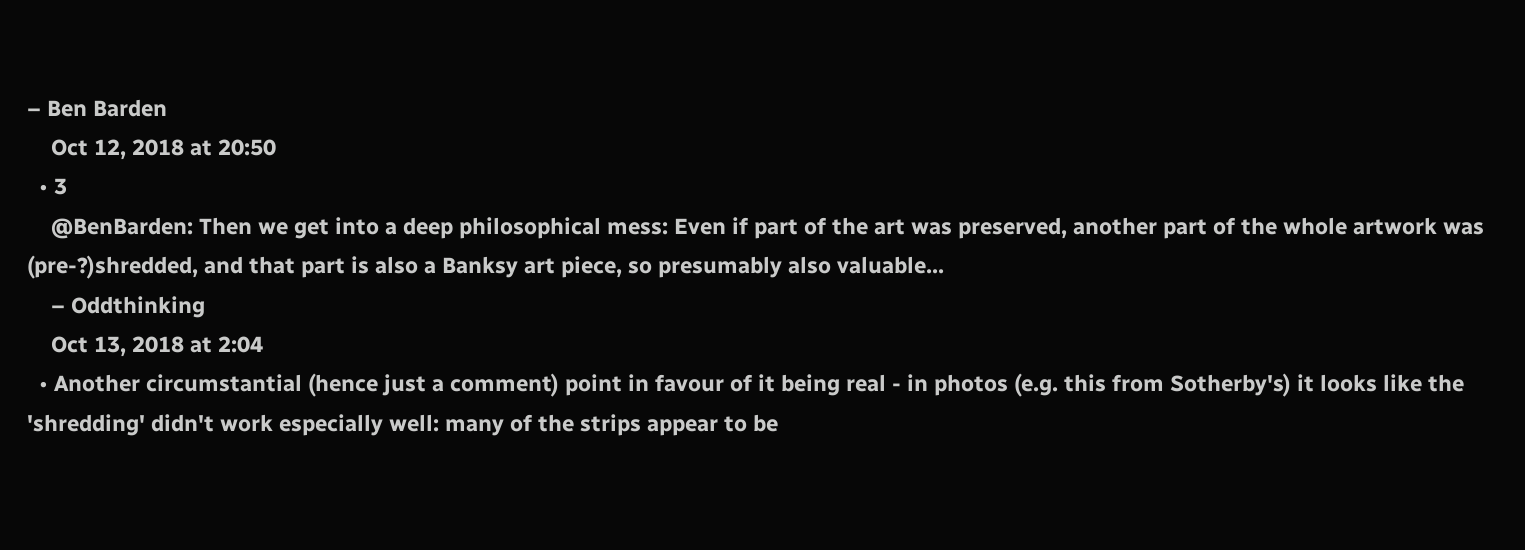– Ben Barden
    Oct 12, 2018 at 20:50
  • 3
    @BenBarden: Then we get into a deep philosophical mess: Even if part of the art was preserved, another part of the whole artwork was (pre-?)shredded, and that part is also a Banksy art piece, so presumably also valuable...
    – Oddthinking
    Oct 13, 2018 at 2:04
  • Another circumstantial (hence just a comment) point in favour of it being real - in photos (e.g. this from Sotherby's) it looks like the 'shredding' didn't work especially well: many of the strips appear to be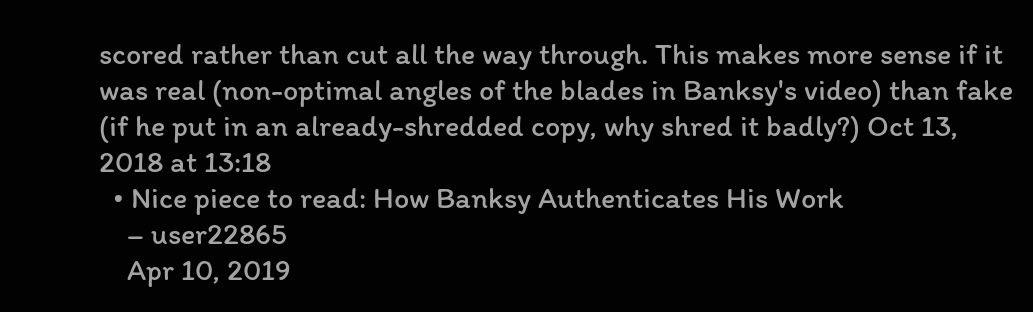scored rather than cut all the way through. This makes more sense if it was real (non-optimal angles of the blades in Banksy's video) than fake (if he put in an already-shredded copy, why shred it badly?) Oct 13, 2018 at 13:18
  • Nice piece to read: How Banksy Authenticates His Work
    – user22865
    Apr 10, 2019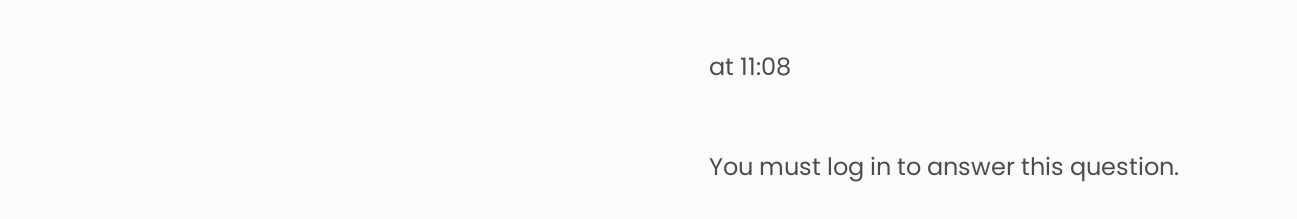at 11:08

You must log in to answer this question.